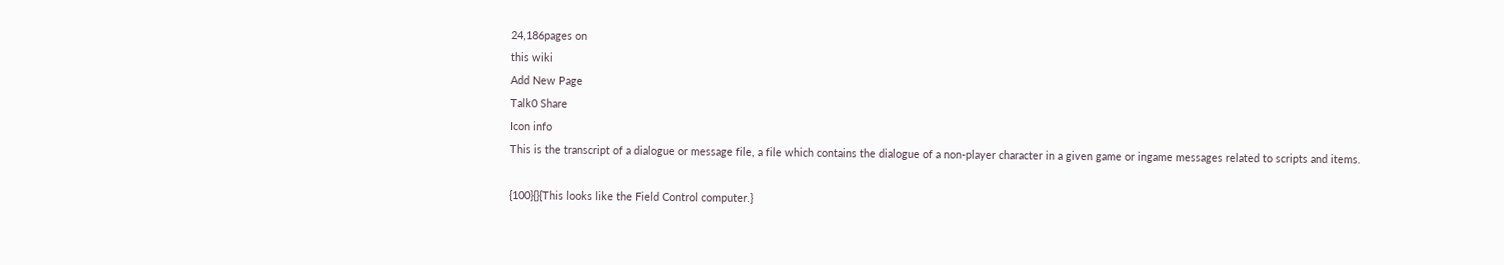24,186pages on
this wiki
Add New Page
Talk0 Share
Icon info
This is the transcript of a dialogue or message file, a file which contains the dialogue of a non-player character in a given game or ingame messages related to scripts and items.

{100}{}{This looks like the Field Control computer.}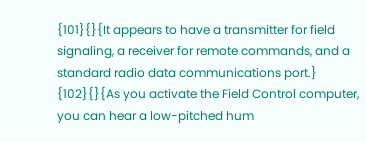{101}{}{It appears to have a transmitter for field signaling, a receiver for remote commands, and a standard radio data communications port.}
{102}{}{As you activate the Field Control computer, you can hear a low-pitched hum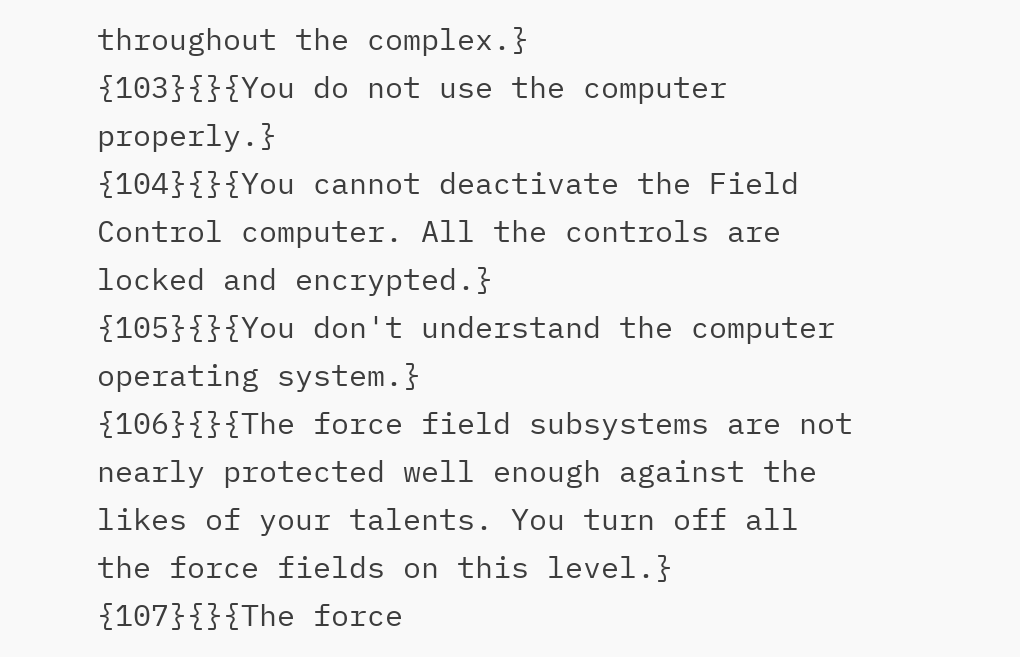throughout the complex.}
{103}{}{You do not use the computer properly.}
{104}{}{You cannot deactivate the Field Control computer. All the controls are locked and encrypted.}
{105}{}{You don't understand the computer operating system.}
{106}{}{The force field subsystems are not nearly protected well enough against the likes of your talents. You turn off all the force fields on this level.}
{107}{}{The force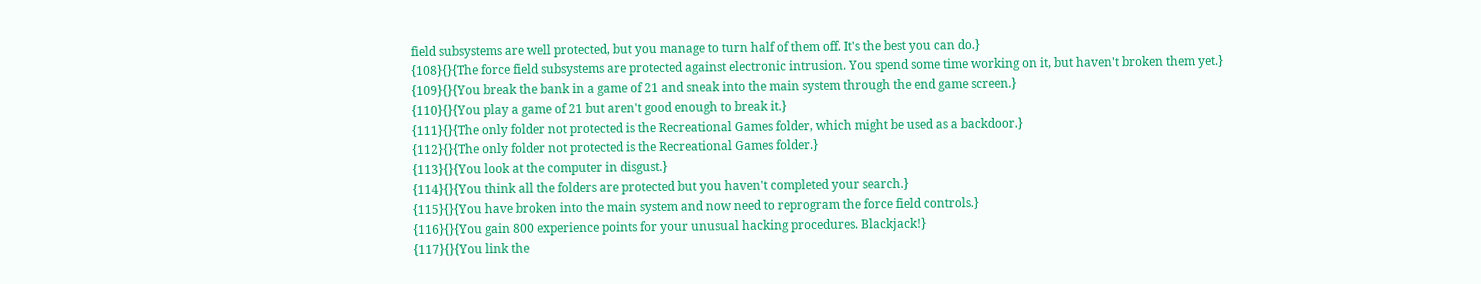field subsystems are well protected, but you manage to turn half of them off. It's the best you can do.}
{108}{}{The force field subsystems are protected against electronic intrusion. You spend some time working on it, but haven't broken them yet.}
{109}{}{You break the bank in a game of 21 and sneak into the main system through the end game screen.}
{110}{}{You play a game of 21 but aren't good enough to break it.}
{111}{}{The only folder not protected is the Recreational Games folder, which might be used as a backdoor.}
{112}{}{The only folder not protected is the Recreational Games folder.}
{113}{}{You look at the computer in disgust.}
{114}{}{You think all the folders are protected but you haven't completed your search.}
{115}{}{You have broken into the main system and now need to reprogram the force field controls.}
{116}{}{You gain 800 experience points for your unusual hacking procedures. Blackjack!}
{117}{}{You link the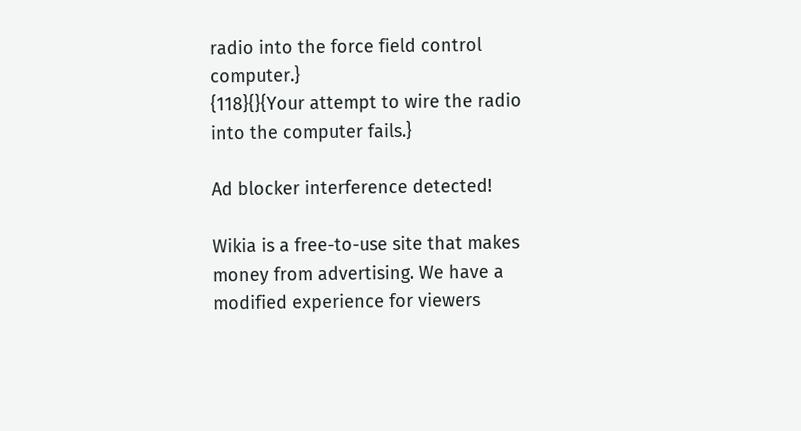radio into the force field control computer.}
{118}{}{Your attempt to wire the radio into the computer fails.}

Ad blocker interference detected!

Wikia is a free-to-use site that makes money from advertising. We have a modified experience for viewers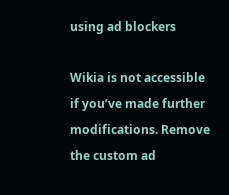using ad blockers

Wikia is not accessible if you’ve made further modifications. Remove the custom ad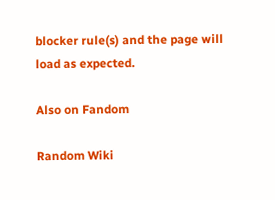blocker rule(s) and the page will load as expected.

Also on Fandom

Random Wiki